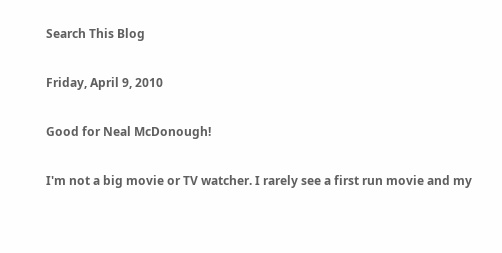Search This Blog

Friday, April 9, 2010

Good for Neal McDonough!

I'm not a big movie or TV watcher. I rarely see a first run movie and my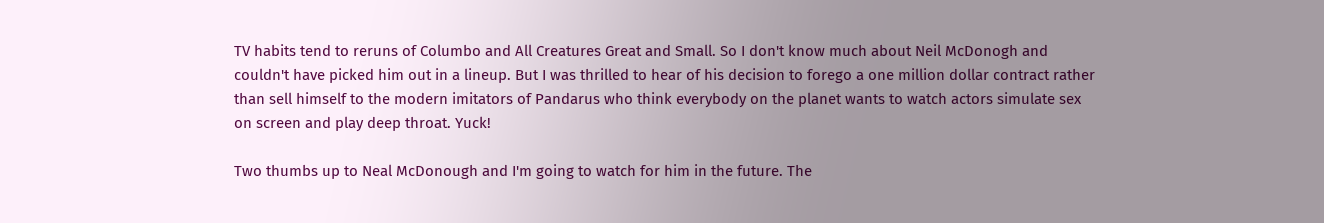TV habits tend to reruns of Columbo and All Creatures Great and Small. So I don't know much about Neil McDonogh and couldn't have picked him out in a lineup. But I was thrilled to hear of his decision to forego a one million dollar contract rather than sell himself to the modern imitators of Pandarus who think everybody on the planet wants to watch actors simulate sex on screen and play deep throat. Yuck!

Two thumbs up to Neal McDonough and I'm going to watch for him in the future. The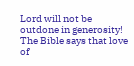Lord will not be outdone in generosity! The Bible says that love of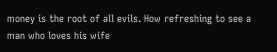money is the root of all evils. How refreshing to see a man who loves his wife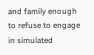and family enough to refuse to engage in simulated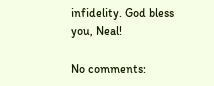infidelity. God bless you, Neal!

No comments: